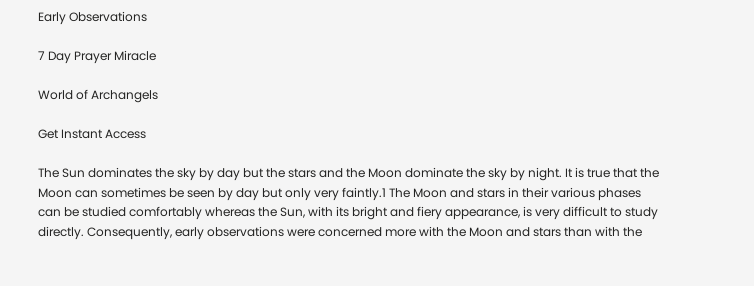Early Observations

7 Day Prayer Miracle

World of Archangels

Get Instant Access

The Sun dominates the sky by day but the stars and the Moon dominate the sky by night. It is true that the Moon can sometimes be seen by day but only very faintly.1 The Moon and stars in their various phases can be studied comfortably whereas the Sun, with its bright and fiery appearance, is very difficult to study directly. Consequently, early observations were concerned more with the Moon and stars than with the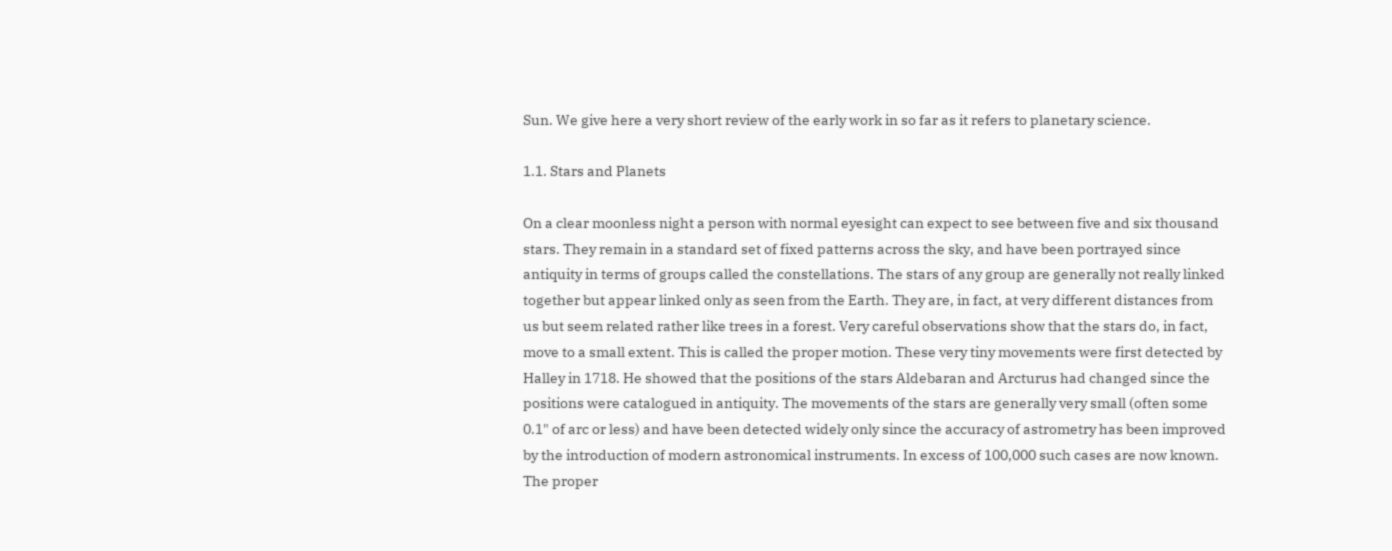Sun. We give here a very short review of the early work in so far as it refers to planetary science.

1.1. Stars and Planets

On a clear moonless night a person with normal eyesight can expect to see between five and six thousand stars. They remain in a standard set of fixed patterns across the sky, and have been portrayed since antiquity in terms of groups called the constellations. The stars of any group are generally not really linked together but appear linked only as seen from the Earth. They are, in fact, at very different distances from us but seem related rather like trees in a forest. Very careful observations show that the stars do, in fact, move to a small extent. This is called the proper motion. These very tiny movements were first detected by Halley in 1718. He showed that the positions of the stars Aldebaran and Arcturus had changed since the positions were catalogued in antiquity. The movements of the stars are generally very small (often some 0.1" of arc or less) and have been detected widely only since the accuracy of astrometry has been improved by the introduction of modern astronomical instruments. In excess of 100,000 such cases are now known. The proper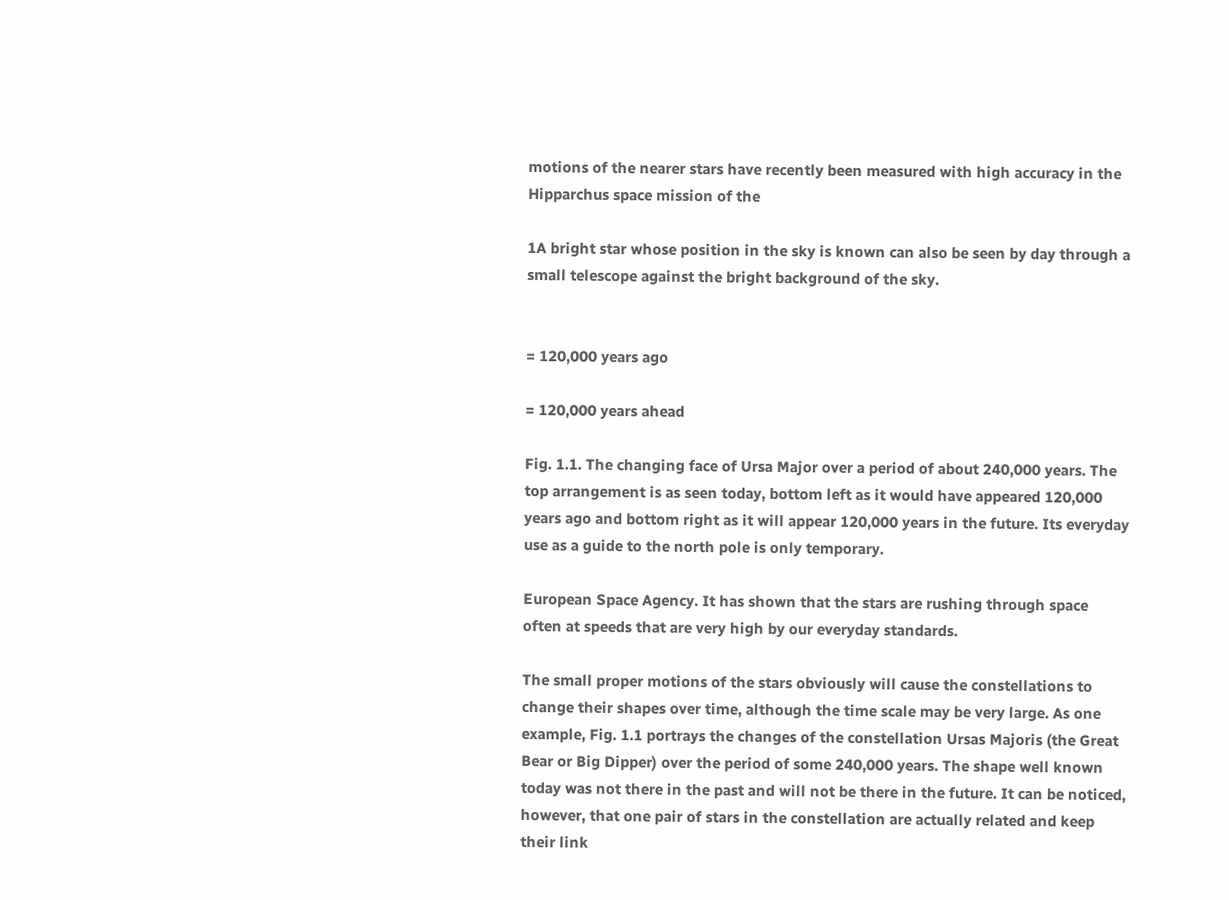motions of the nearer stars have recently been measured with high accuracy in the Hipparchus space mission of the

1A bright star whose position in the sky is known can also be seen by day through a small telescope against the bright background of the sky.


= 120,000 years ago

= 120,000 years ahead

Fig. 1.1. The changing face of Ursa Major over a period of about 240,000 years. The top arrangement is as seen today, bottom left as it would have appeared 120,000 years ago and bottom right as it will appear 120,000 years in the future. Its everyday use as a guide to the north pole is only temporary.

European Space Agency. It has shown that the stars are rushing through space often at speeds that are very high by our everyday standards.

The small proper motions of the stars obviously will cause the constellations to change their shapes over time, although the time scale may be very large. As one example, Fig. 1.1 portrays the changes of the constellation Ursas Majoris (the Great Bear or Big Dipper) over the period of some 240,000 years. The shape well known today was not there in the past and will not be there in the future. It can be noticed, however, that one pair of stars in the constellation are actually related and keep their link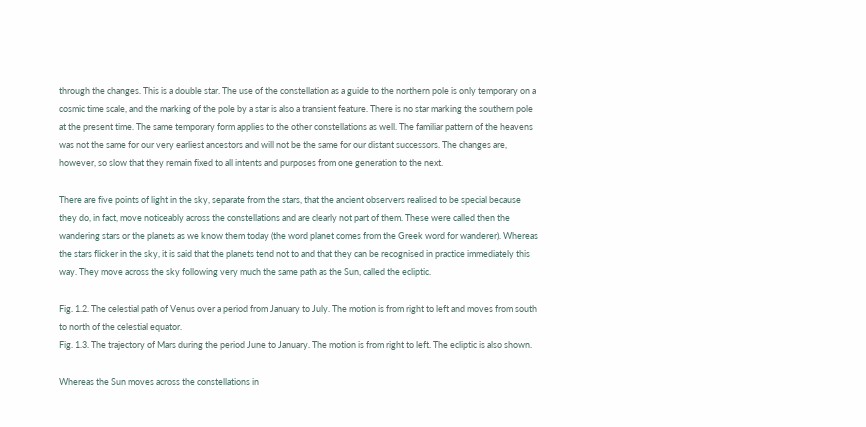through the changes. This is a double star. The use of the constellation as a guide to the northern pole is only temporary on a cosmic time scale, and the marking of the pole by a star is also a transient feature. There is no star marking the southern pole at the present time. The same temporary form applies to the other constellations as well. The familiar pattern of the heavens was not the same for our very earliest ancestors and will not be the same for our distant successors. The changes are, however, so slow that they remain fixed to all intents and purposes from one generation to the next.

There are five points of light in the sky, separate from the stars, that the ancient observers realised to be special because they do, in fact, move noticeably across the constellations and are clearly not part of them. These were called then the wandering stars or the planets as we know them today (the word planet comes from the Greek word for wanderer). Whereas the stars flicker in the sky, it is said that the planets tend not to and that they can be recognised in practice immediately this way. They move across the sky following very much the same path as the Sun, called the ecliptic.

Fig. 1.2. The celestial path of Venus over a period from January to July. The motion is from right to left and moves from south to north of the celestial equator.
Fig. 1.3. The trajectory of Mars during the period June to January. The motion is from right to left. The ecliptic is also shown.

Whereas the Sun moves across the constellations in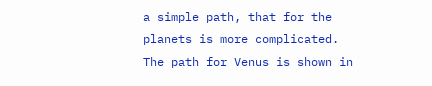a simple path, that for the planets is more complicated. The path for Venus is shown in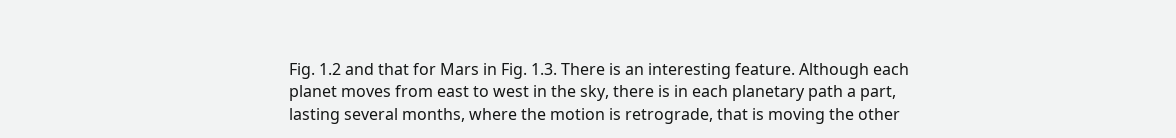Fig. 1.2 and that for Mars in Fig. 1.3. There is an interesting feature. Although each planet moves from east to west in the sky, there is in each planetary path a part, lasting several months, where the motion is retrograde, that is moving the other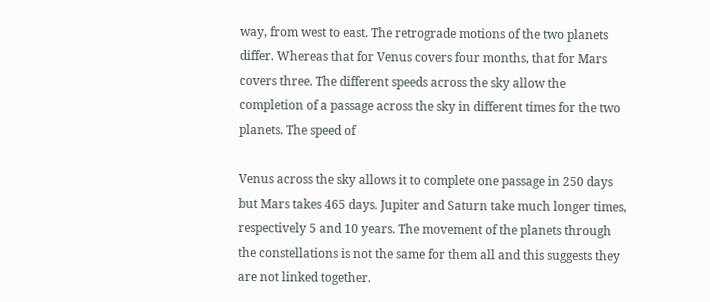way, from west to east. The retrograde motions of the two planets differ. Whereas that for Venus covers four months, that for Mars covers three. The different speeds across the sky allow the completion of a passage across the sky in different times for the two planets. The speed of

Venus across the sky allows it to complete one passage in 250 days but Mars takes 465 days. Jupiter and Saturn take much longer times, respectively 5 and 10 years. The movement of the planets through the constellations is not the same for them all and this suggests they are not linked together.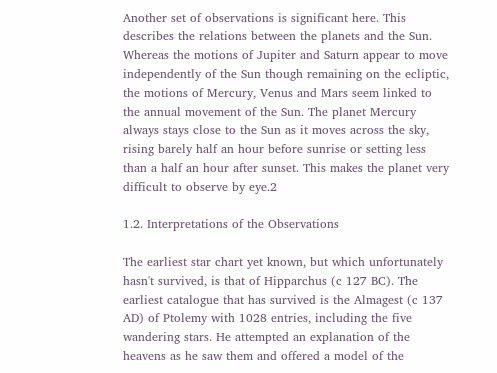Another set of observations is significant here. This describes the relations between the planets and the Sun. Whereas the motions of Jupiter and Saturn appear to move independently of the Sun though remaining on the ecliptic, the motions of Mercury, Venus and Mars seem linked to the annual movement of the Sun. The planet Mercury always stays close to the Sun as it moves across the sky, rising barely half an hour before sunrise or setting less than a half an hour after sunset. This makes the planet very difficult to observe by eye.2

1.2. Interpretations of the Observations

The earliest star chart yet known, but which unfortunately hasn't survived, is that of Hipparchus (c 127 BC). The earliest catalogue that has survived is the Almagest (c 137 AD) of Ptolemy with 1028 entries, including the five wandering stars. He attempted an explanation of the heavens as he saw them and offered a model of the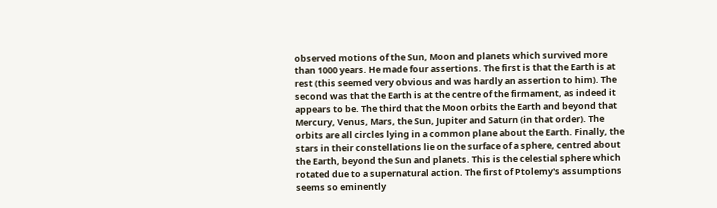observed motions of the Sun, Moon and planets which survived more than 1000 years. He made four assertions. The first is that the Earth is at rest (this seemed very obvious and was hardly an assertion to him). The second was that the Earth is at the centre of the firmament, as indeed it appears to be. The third that the Moon orbits the Earth and beyond that Mercury, Venus, Mars, the Sun, Jupiter and Saturn (in that order). The orbits are all circles lying in a common plane about the Earth. Finally, the stars in their constellations lie on the surface of a sphere, centred about the Earth, beyond the Sun and planets. This is the celestial sphere which rotated due to a supernatural action. The first of Ptolemy's assumptions seems so eminently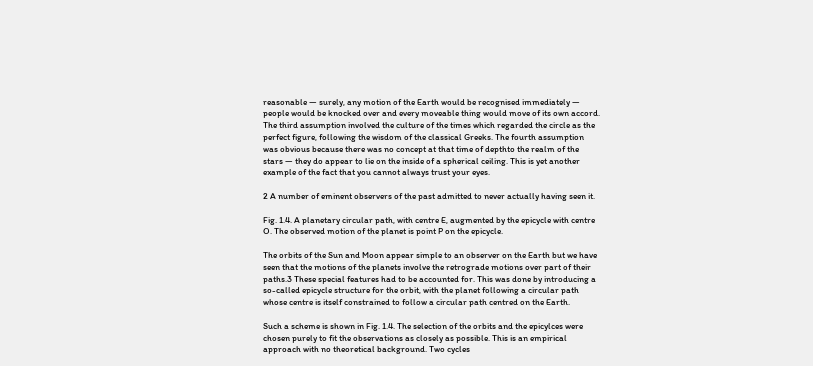reasonable — surely, any motion of the Earth would be recognised immediately — people would be knocked over and every moveable thing would move of its own accord. The third assumption involved the culture of the times which regarded the circle as the perfect figure, following the wisdom of the classical Greeks. The fourth assumption was obvious because there was no concept at that time of depthto the realm of the stars — they do appear to lie on the inside of a spherical ceiling. This is yet another example of the fact that you cannot always trust your eyes.

2 A number of eminent observers of the past admitted to never actually having seen it.

Fig. 1.4. A planetary circular path, with centre E, augmented by the epicycle with centre O. The observed motion of the planet is point P on the epicycle.

The orbits of the Sun and Moon appear simple to an observer on the Earth but we have seen that the motions of the planets involve the retrograde motions over part of their paths.3 These special features had to be accounted for. This was done by introducing a so-called epicycle structure for the orbit, with the planet following a circular path whose centre is itself constrained to follow a circular path centred on the Earth.

Such a scheme is shown in Fig. 1.4. The selection of the orbits and the epicylces were chosen purely to fit the observations as closely as possible. This is an empirical approach with no theoretical background. Two cycles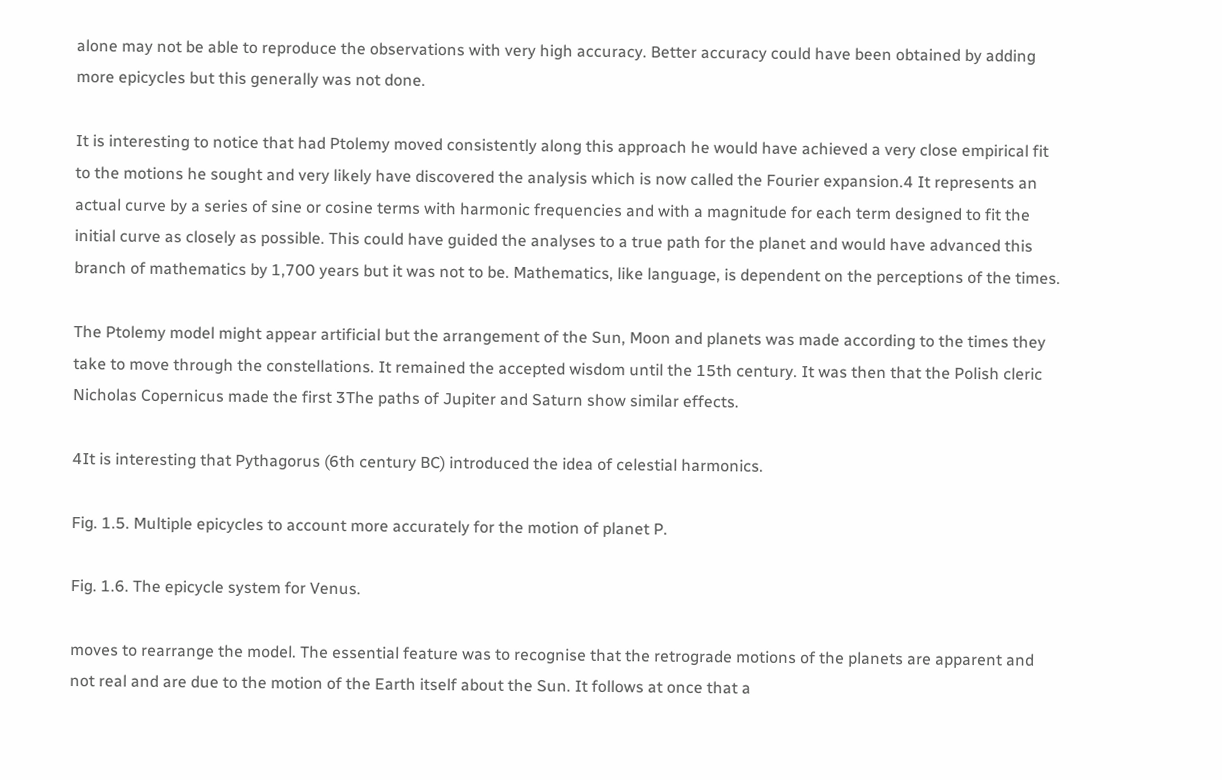alone may not be able to reproduce the observations with very high accuracy. Better accuracy could have been obtained by adding more epicycles but this generally was not done.

It is interesting to notice that had Ptolemy moved consistently along this approach he would have achieved a very close empirical fit to the motions he sought and very likely have discovered the analysis which is now called the Fourier expansion.4 It represents an actual curve by a series of sine or cosine terms with harmonic frequencies and with a magnitude for each term designed to fit the initial curve as closely as possible. This could have guided the analyses to a true path for the planet and would have advanced this branch of mathematics by 1,700 years but it was not to be. Mathematics, like language, is dependent on the perceptions of the times.

The Ptolemy model might appear artificial but the arrangement of the Sun, Moon and planets was made according to the times they take to move through the constellations. It remained the accepted wisdom until the 15th century. It was then that the Polish cleric Nicholas Copernicus made the first 3The paths of Jupiter and Saturn show similar effects.

4It is interesting that Pythagorus (6th century BC) introduced the idea of celestial harmonics.

Fig. 1.5. Multiple epicycles to account more accurately for the motion of planet P.

Fig. 1.6. The epicycle system for Venus.

moves to rearrange the model. The essential feature was to recognise that the retrograde motions of the planets are apparent and not real and are due to the motion of the Earth itself about the Sun. It follows at once that a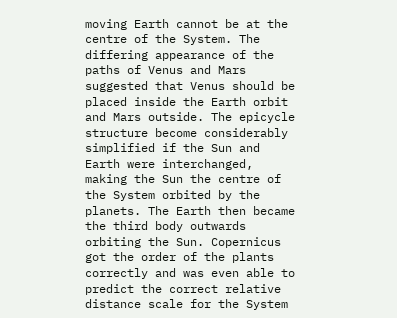moving Earth cannot be at the centre of the System. The differing appearance of the paths of Venus and Mars suggested that Venus should be placed inside the Earth orbit and Mars outside. The epicycle structure become considerably simplified if the Sun and Earth were interchanged, making the Sun the centre of the System orbited by the planets. The Earth then became the third body outwards orbiting the Sun. Copernicus got the order of the plants correctly and was even able to predict the correct relative distance scale for the System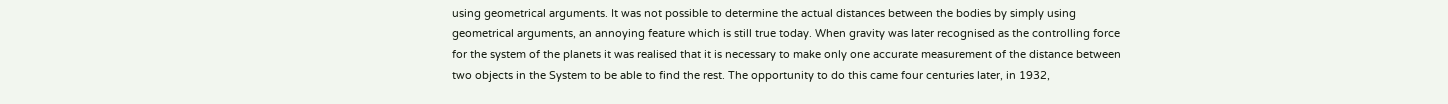using geometrical arguments. It was not possible to determine the actual distances between the bodies by simply using geometrical arguments, an annoying feature which is still true today. When gravity was later recognised as the controlling force for the system of the planets it was realised that it is necessary to make only one accurate measurement of the distance between two objects in the System to be able to find the rest. The opportunity to do this came four centuries later, in 1932,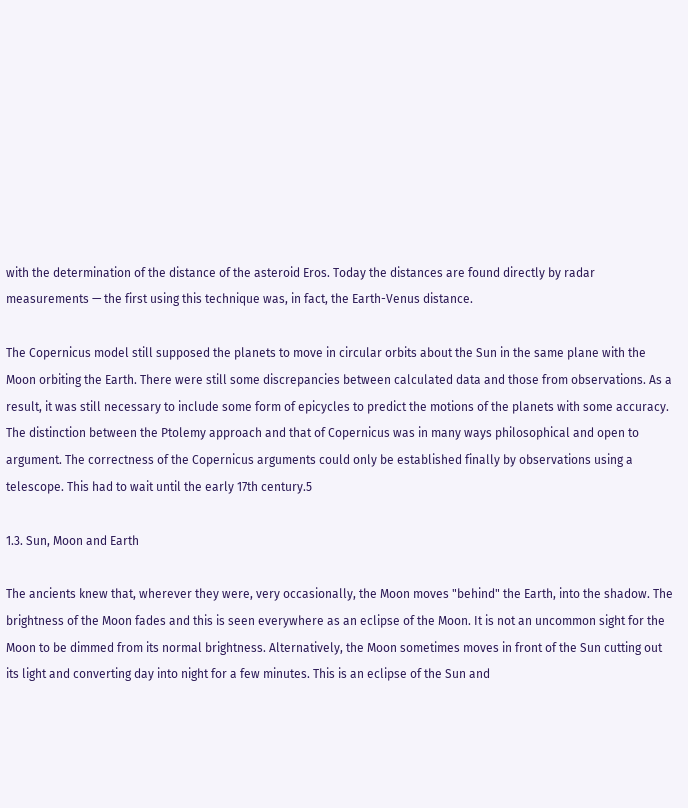with the determination of the distance of the asteroid Eros. Today the distances are found directly by radar measurements — the first using this technique was, in fact, the Earth-Venus distance.

The Copernicus model still supposed the planets to move in circular orbits about the Sun in the same plane with the Moon orbiting the Earth. There were still some discrepancies between calculated data and those from observations. As a result, it was still necessary to include some form of epicycles to predict the motions of the planets with some accuracy. The distinction between the Ptolemy approach and that of Copernicus was in many ways philosophical and open to argument. The correctness of the Copernicus arguments could only be established finally by observations using a telescope. This had to wait until the early 17th century.5

1.3. Sun, Moon and Earth

The ancients knew that, wherever they were, very occasionally, the Moon moves "behind" the Earth, into the shadow. The brightness of the Moon fades and this is seen everywhere as an eclipse of the Moon. It is not an uncommon sight for the Moon to be dimmed from its normal brightness. Alternatively, the Moon sometimes moves in front of the Sun cutting out its light and converting day into night for a few minutes. This is an eclipse of the Sun and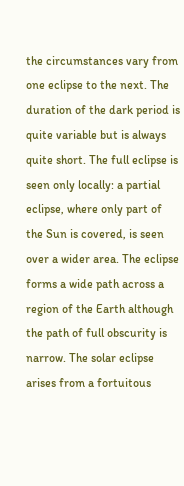the circumstances vary from one eclipse to the next. The duration of the dark period is quite variable but is always quite short. The full eclipse is seen only locally: a partial eclipse, where only part of the Sun is covered, is seen over a wider area. The eclipse forms a wide path across a region of the Earth although the path of full obscurity is narrow. The solar eclipse arises from a fortuitous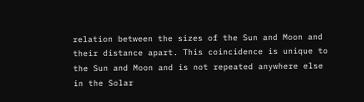relation between the sizes of the Sun and Moon and their distance apart. This coincidence is unique to the Sun and Moon and is not repeated anywhere else in the Solar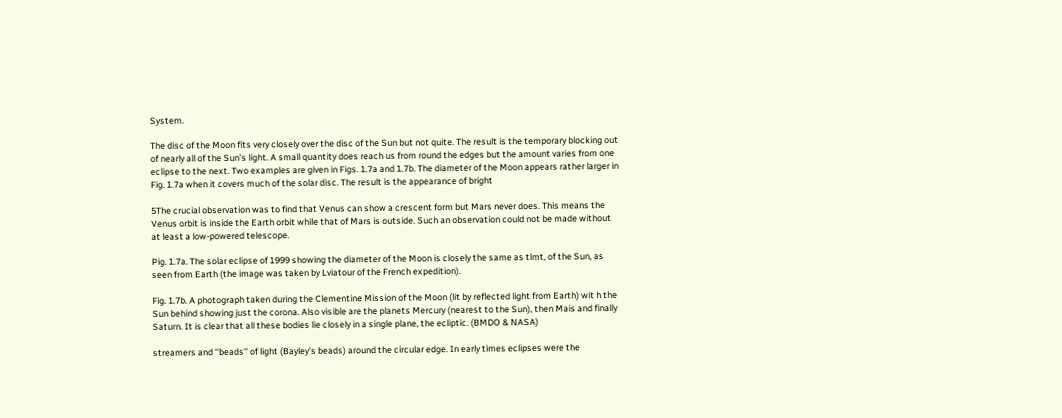System.

The disc of the Moon fits very closely over the disc of the Sun but not quite. The result is the temporary blocking out of nearly all of the Sun's light. A small quantity does reach us from round the edges but the amount varies from one eclipse to the next. Two examples are given in Figs. 1.7a and 1.7b. The diameter of the Moon appears rather larger in Fig. 1.7a when it covers much of the solar disc. The result is the appearance of bright

5The crucial observation was to find that Venus can show a crescent form but Mars never does. This means the Venus orbit is inside the Earth orbit while that of Mars is outside. Such an observation could not be made without at least a low-powered telescope.

Pig. 1.7a. The solar eclipse of 1999 showing the diameter of the Moon is closely the same as tlmt, of the Sun, as seen from Earth (the image was taken by Lviatour of the French expedition).

Fig. 1.7b. A photograph taken during the Clementine Mission of the Moon (lit by reflected light from Earth) wit h the Sun behind showing just the corona. Also visible are the planets Mercury (nearest to the Sun), then Mais and finally Saturn. It is clear that all these bodies lie closely in a single plane, the ecliptic. (BMDO & NASA)

streamers and ''beads'' of light (Bayley's beads) around the circular edge. In early times eclipses were the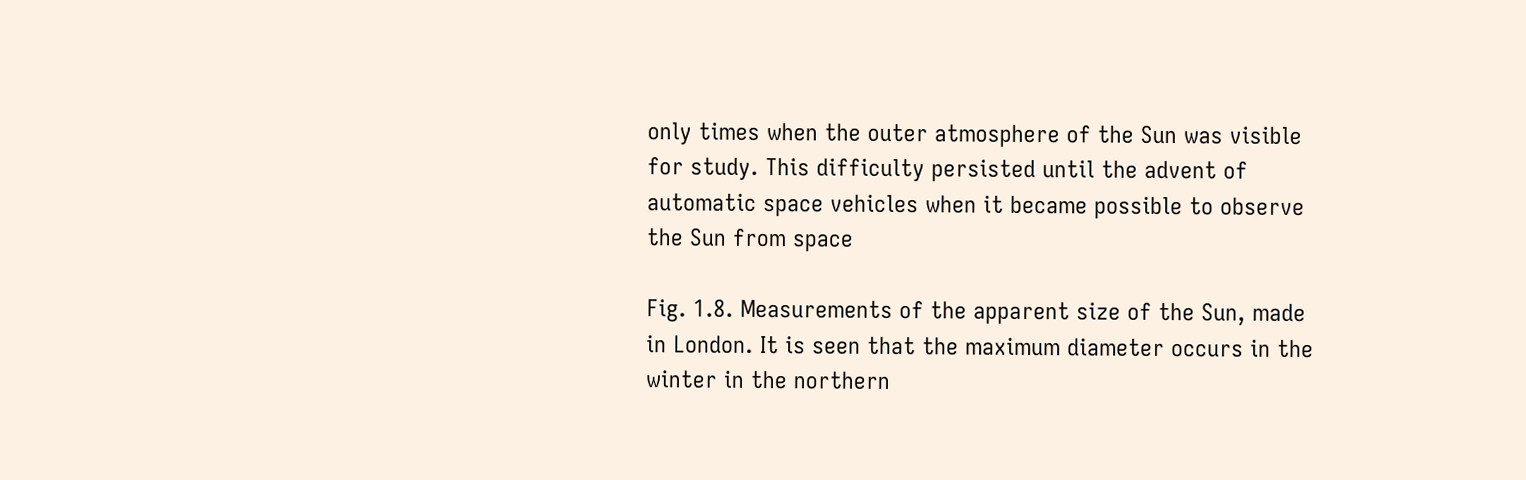only times when the outer atmosphere of the Sun was visible for study. This difficulty persisted until the advent of automatic space vehicles when it became possible to observe the Sun from space

Fig. 1.8. Measurements of the apparent size of the Sun, made in London. It is seen that the maximum diameter occurs in the winter in the northern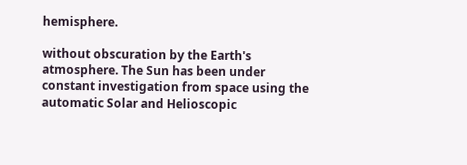hemisphere.

without obscuration by the Earth's atmosphere. The Sun has been under constant investigation from space using the automatic Solar and Helioscopic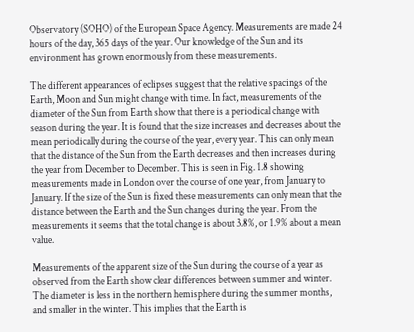Observatory (SOHO) of the European Space Agency. Measurements are made 24 hours of the day, 365 days of the year. Our knowledge of the Sun and its environment has grown enormously from these measurements.

The different appearances of eclipses suggest that the relative spacings of the Earth, Moon and Sun might change with time. In fact, measurements of the diameter of the Sun from Earth show that there is a periodical change with season during the year. It is found that the size increases and decreases about the mean periodically during the course of the year, every year. This can only mean that the distance of the Sun from the Earth decreases and then increases during the year from December to December. This is seen in Fig. 1.8 showing measurements made in London over the course of one year, from January to January. If the size of the Sun is fixed these measurements can only mean that the distance between the Earth and the Sun changes during the year. From the measurements it seems that the total change is about 3.8%, or 1.9% about a mean value.

Measurements of the apparent size of the Sun during the course of a year as observed from the Earth show clear differences between summer and winter. The diameter is less in the northern hemisphere during the summer months, and smaller in the winter. This implies that the Earth is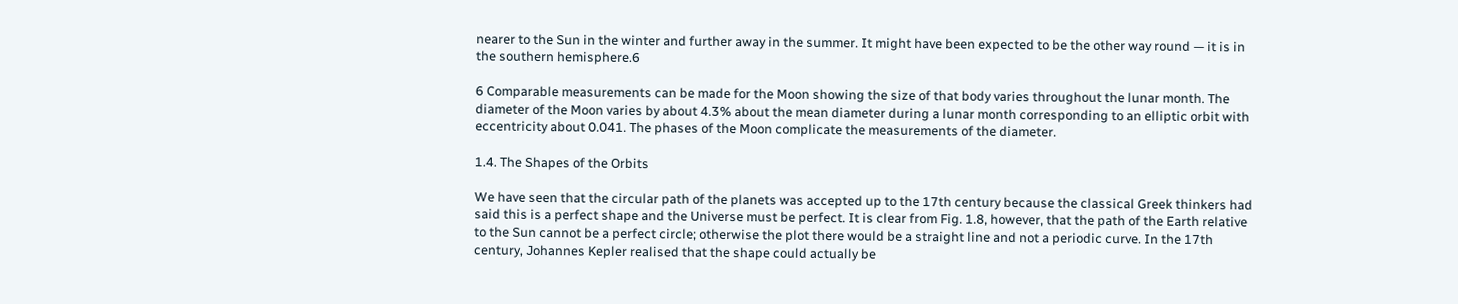nearer to the Sun in the winter and further away in the summer. It might have been expected to be the other way round — it is in the southern hemisphere.6

6 Comparable measurements can be made for the Moon showing the size of that body varies throughout the lunar month. The diameter of the Moon varies by about 4.3% about the mean diameter during a lunar month corresponding to an elliptic orbit with eccentricity about 0.041. The phases of the Moon complicate the measurements of the diameter.

1.4. The Shapes of the Orbits

We have seen that the circular path of the planets was accepted up to the 17th century because the classical Greek thinkers had said this is a perfect shape and the Universe must be perfect. It is clear from Fig. 1.8, however, that the path of the Earth relative to the Sun cannot be a perfect circle; otherwise the plot there would be a straight line and not a periodic curve. In the 17th century, Johannes Kepler realised that the shape could actually be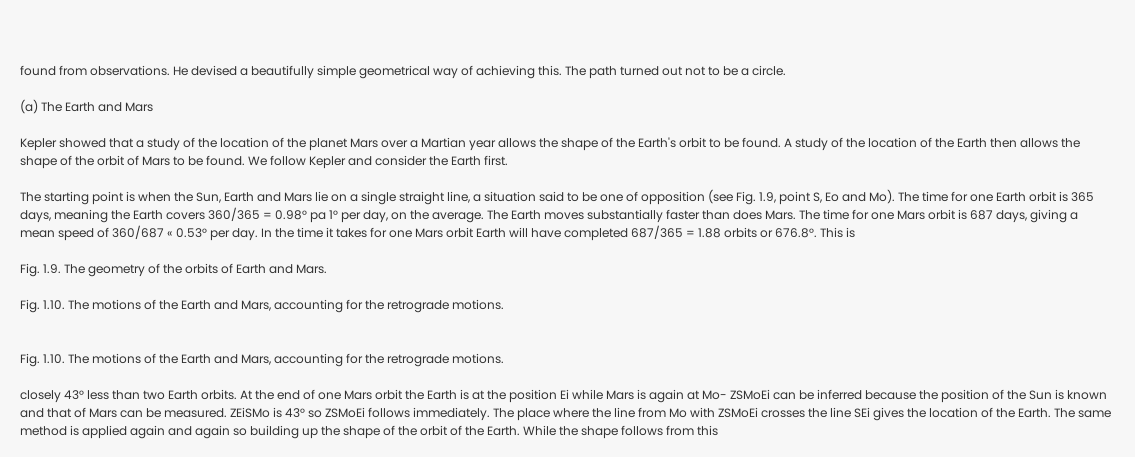found from observations. He devised a beautifully simple geometrical way of achieving this. The path turned out not to be a circle.

(a) The Earth and Mars

Kepler showed that a study of the location of the planet Mars over a Martian year allows the shape of the Earth's orbit to be found. A study of the location of the Earth then allows the shape of the orbit of Mars to be found. We follow Kepler and consider the Earth first.

The starting point is when the Sun, Earth and Mars lie on a single straight line, a situation said to be one of opposition (see Fig. 1.9, point S, Eo and Mo). The time for one Earth orbit is 365 days, meaning the Earth covers 360/365 = 0.98° pa 1° per day, on the average. The Earth moves substantially faster than does Mars. The time for one Mars orbit is 687 days, giving a mean speed of 360/687 « 0.53° per day. In the time it takes for one Mars orbit Earth will have completed 687/365 = 1.88 orbits or 676.8°. This is

Fig. 1.9. The geometry of the orbits of Earth and Mars.

Fig. 1.10. The motions of the Earth and Mars, accounting for the retrograde motions.


Fig. 1.10. The motions of the Earth and Mars, accounting for the retrograde motions.

closely 43° less than two Earth orbits. At the end of one Mars orbit the Earth is at the position Ei while Mars is again at Mo- ZSMoEi can be inferred because the position of the Sun is known and that of Mars can be measured. ZEiSMo is 43° so ZSMoEi follows immediately. The place where the line from Mo with ZSMoEi crosses the line SEi gives the location of the Earth. The same method is applied again and again so building up the shape of the orbit of the Earth. While the shape follows from this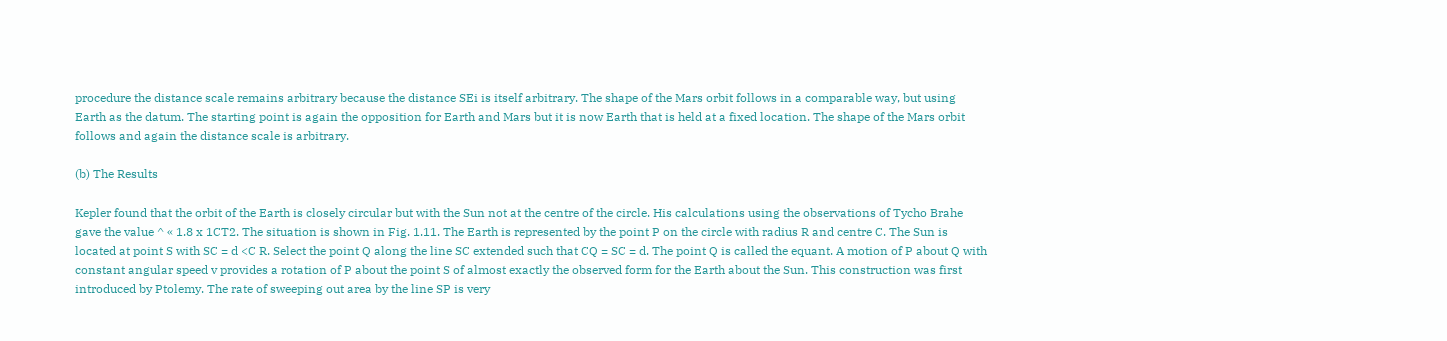procedure the distance scale remains arbitrary because the distance SEi is itself arbitrary. The shape of the Mars orbit follows in a comparable way, but using Earth as the datum. The starting point is again the opposition for Earth and Mars but it is now Earth that is held at a fixed location. The shape of the Mars orbit follows and again the distance scale is arbitrary.

(b) The Results

Kepler found that the orbit of the Earth is closely circular but with the Sun not at the centre of the circle. His calculations using the observations of Tycho Brahe gave the value ^ « 1.8 x 1CT2. The situation is shown in Fig. 1.11. The Earth is represented by the point P on the circle with radius R and centre C. The Sun is located at point S with SC = d <C R. Select the point Q along the line SC extended such that CQ = SC = d. The point Q is called the equant. A motion of P about Q with constant angular speed v provides a rotation of P about the point S of almost exactly the observed form for the Earth about the Sun. This construction was first introduced by Ptolemy. The rate of sweeping out area by the line SP is very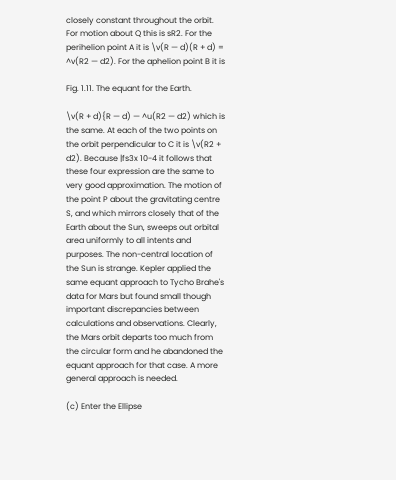closely constant throughout the orbit. For motion about Q this is sR2. For the perihelion point A it is \v(R — d)(R + d) = ^v(R2 — d2). For the aphelion point B it is

Fig. 1.11. The equant for the Earth.

\v(R + d){R — d) — ^u(R2 — d2) which is the same. At each of the two points on the orbit perpendicular to C it is \v(R2 + d2). Because |fs3x 10-4 it follows that these four expression are the same to very good approximation. The motion of the point P about the gravitating centre S, and which mirrors closely that of the Earth about the Sun, sweeps out orbital area uniformly to all intents and purposes. The non-central location of the Sun is strange. Kepler applied the same equant approach to Tycho Brahe's data for Mars but found small though important discrepancies between calculations and observations. Clearly, the Mars orbit departs too much from the circular form and he abandoned the equant approach for that case. A more general approach is needed.

(c) Enter the Ellipse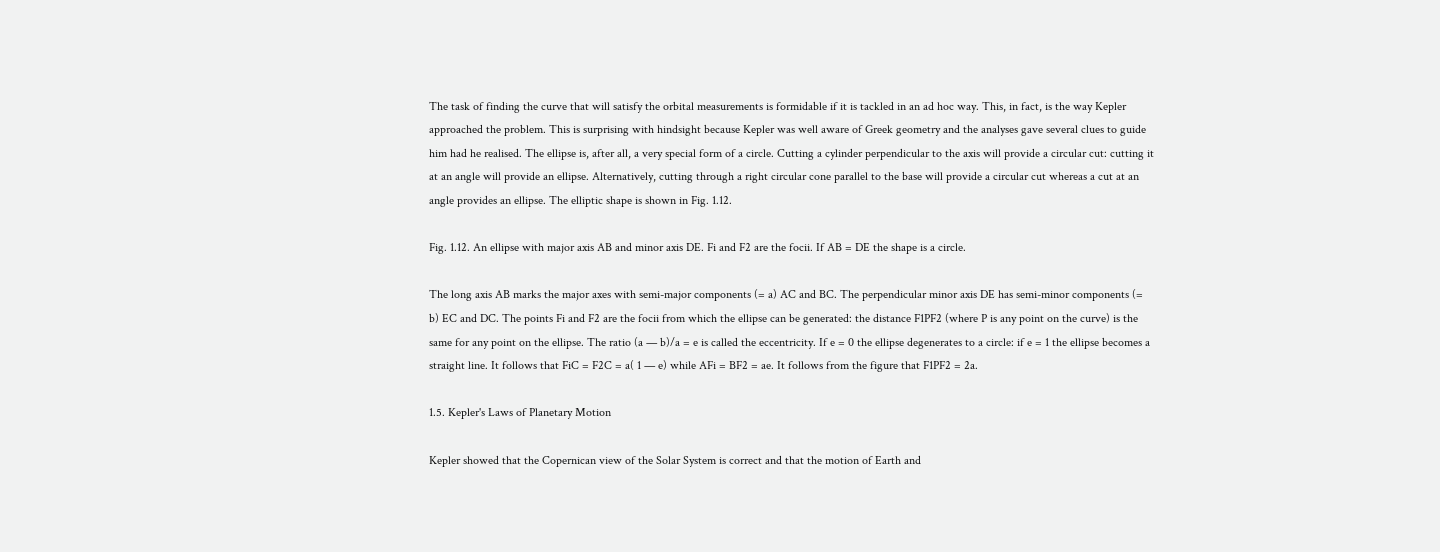The task of finding the curve that will satisfy the orbital measurements is formidable if it is tackled in an ad hoc way. This, in fact, is the way Kepler approached the problem. This is surprising with hindsight because Kepler was well aware of Greek geometry and the analyses gave several clues to guide him had he realised. The ellipse is, after all, a very special form of a circle. Cutting a cylinder perpendicular to the axis will provide a circular cut: cutting it at an angle will provide an ellipse. Alternatively, cutting through a right circular cone parallel to the base will provide a circular cut whereas a cut at an angle provides an ellipse. The elliptic shape is shown in Fig. 1.12.

Fig. 1.12. An ellipse with major axis AB and minor axis DE. Fi and F2 are the focii. If AB = DE the shape is a circle.

The long axis AB marks the major axes with semi-major components (= a) AC and BC. The perpendicular minor axis DE has semi-minor components (= b) EC and DC. The points Fi and F2 are the focii from which the ellipse can be generated: the distance F1PF2 (where P is any point on the curve) is the same for any point on the ellipse. The ratio (a — b)/a = e is called the eccentricity. If e = 0 the ellipse degenerates to a circle: if e = 1 the ellipse becomes a straight line. It follows that FiC = F2C = a( 1 — e) while AFi = BF2 = ae. It follows from the figure that F1PF2 = 2a.

1.5. Kepler's Laws of Planetary Motion

Kepler showed that the Copernican view of the Solar System is correct and that the motion of Earth and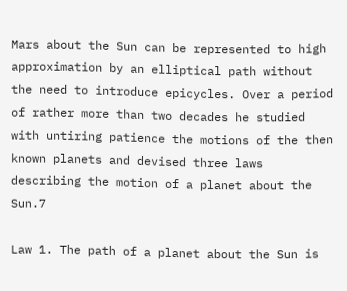Mars about the Sun can be represented to high approximation by an elliptical path without the need to introduce epicycles. Over a period of rather more than two decades he studied with untiring patience the motions of the then known planets and devised three laws describing the motion of a planet about the Sun.7

Law 1. The path of a planet about the Sun is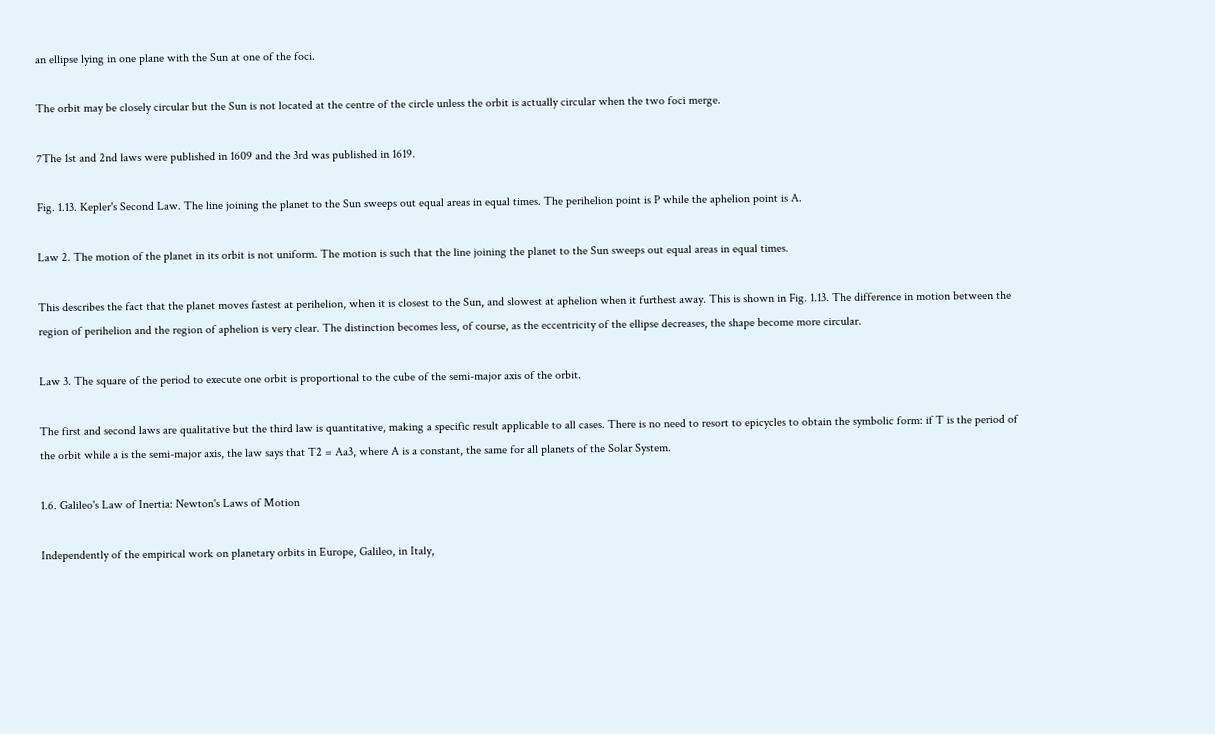an ellipse lying in one plane with the Sun at one of the foci.

The orbit may be closely circular but the Sun is not located at the centre of the circle unless the orbit is actually circular when the two foci merge.

7The 1st and 2nd laws were published in 1609 and the 3rd was published in 1619.

Fig. 1.13. Kepler's Second Law. The line joining the planet to the Sun sweeps out equal areas in equal times. The perihelion point is P while the aphelion point is A.

Law 2. The motion of the planet in its orbit is not uniform. The motion is such that the line joining the planet to the Sun sweeps out equal areas in equal times.

This describes the fact that the planet moves fastest at perihelion, when it is closest to the Sun, and slowest at aphelion when it furthest away. This is shown in Fig. 1.13. The difference in motion between the region of perihelion and the region of aphelion is very clear. The distinction becomes less, of course, as the eccentricity of the ellipse decreases, the shape become more circular.

Law 3. The square of the period to execute one orbit is proportional to the cube of the semi-major axis of the orbit.

The first and second laws are qualitative but the third law is quantitative, making a specific result applicable to all cases. There is no need to resort to epicycles to obtain the symbolic form: if T is the period of the orbit while a is the semi-major axis, the law says that T2 = Aa3, where A is a constant, the same for all planets of the Solar System.

1.6. Galileo's Law of Inertia: Newton's Laws of Motion

Independently of the empirical work on planetary orbits in Europe, Galileo, in Italy,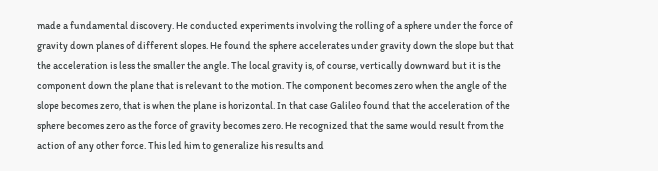made a fundamental discovery. He conducted experiments involving the rolling of a sphere under the force of gravity down planes of different slopes. He found the sphere accelerates under gravity down the slope but that the acceleration is less the smaller the angle. The local gravity is, of course, vertically downward but it is the component down the plane that is relevant to the motion. The component becomes zero when the angle of the slope becomes zero, that is when the plane is horizontal. In that case Galileo found that the acceleration of the sphere becomes zero as the force of gravity becomes zero. He recognized that the same would result from the action of any other force. This led him to generalize his results and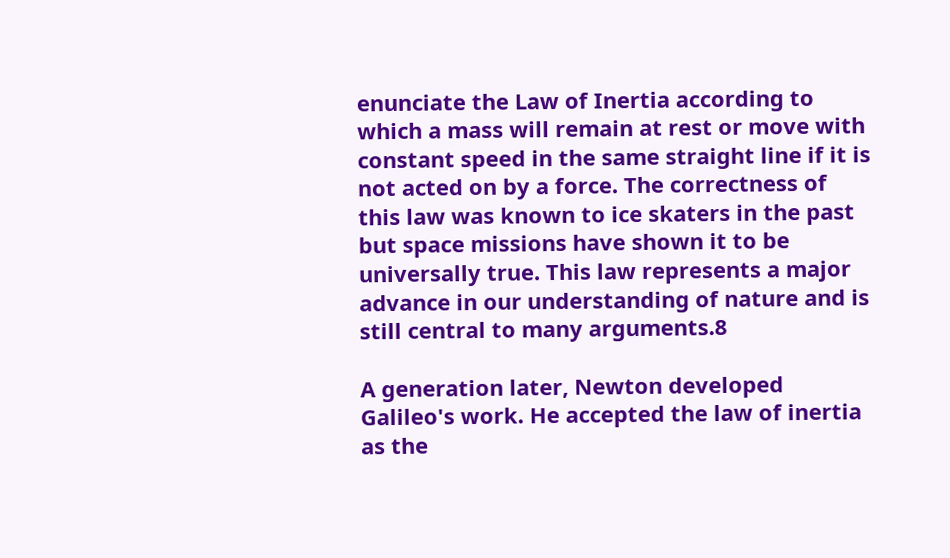enunciate the Law of Inertia according to which a mass will remain at rest or move with constant speed in the same straight line if it is not acted on by a force. The correctness of this law was known to ice skaters in the past but space missions have shown it to be universally true. This law represents a major advance in our understanding of nature and is still central to many arguments.8

A generation later, Newton developed Galileo's work. He accepted the law of inertia as the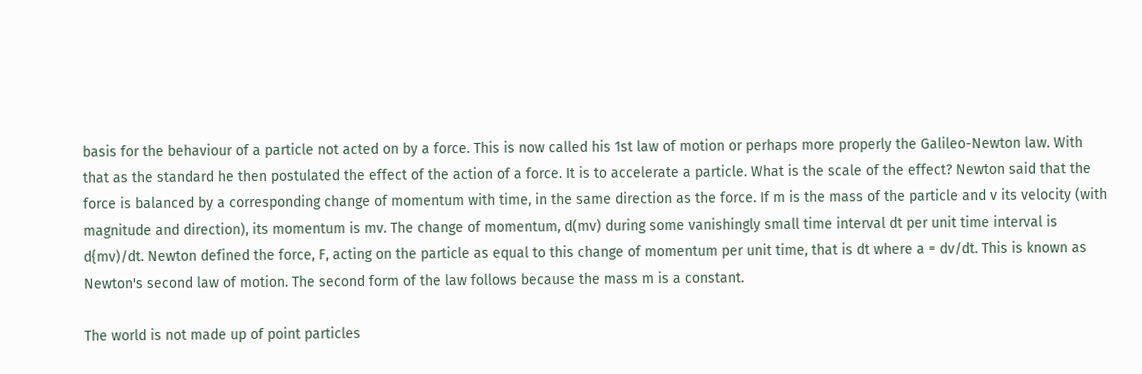basis for the behaviour of a particle not acted on by a force. This is now called his 1st law of motion or perhaps more properly the Galileo-Newton law. With that as the standard he then postulated the effect of the action of a force. It is to accelerate a particle. What is the scale of the effect? Newton said that the force is balanced by a corresponding change of momentum with time, in the same direction as the force. If m is the mass of the particle and v its velocity (with magnitude and direction), its momentum is mv. The change of momentum, d(mv) during some vanishingly small time interval dt per unit time interval is d{mv)/dt. Newton defined the force, F, acting on the particle as equal to this change of momentum per unit time, that is dt where a = dv/dt. This is known as Newton's second law of motion. The second form of the law follows because the mass m is a constant.

The world is not made up of point particles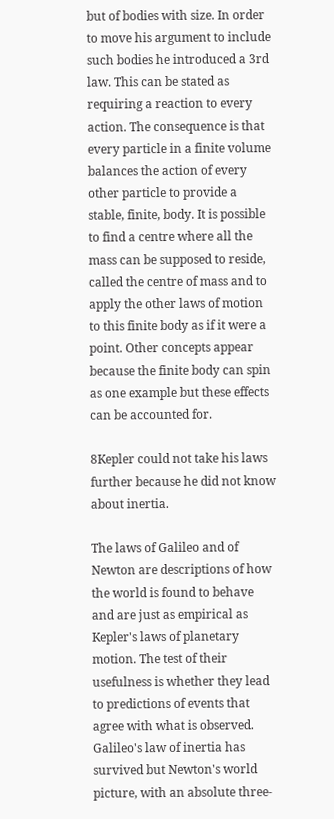but of bodies with size. In order to move his argument to include such bodies he introduced a 3rd law. This can be stated as requiring a reaction to every action. The consequence is that every particle in a finite volume balances the action of every other particle to provide a stable, finite, body. It is possible to find a centre where all the mass can be supposed to reside, called the centre of mass and to apply the other laws of motion to this finite body as if it were a point. Other concepts appear because the finite body can spin as one example but these effects can be accounted for.

8Kepler could not take his laws further because he did not know about inertia.

The laws of Galileo and of Newton are descriptions of how the world is found to behave and are just as empirical as Kepler's laws of planetary motion. The test of their usefulness is whether they lead to predictions of events that agree with what is observed. Galileo's law of inertia has survived but Newton's world picture, with an absolute three-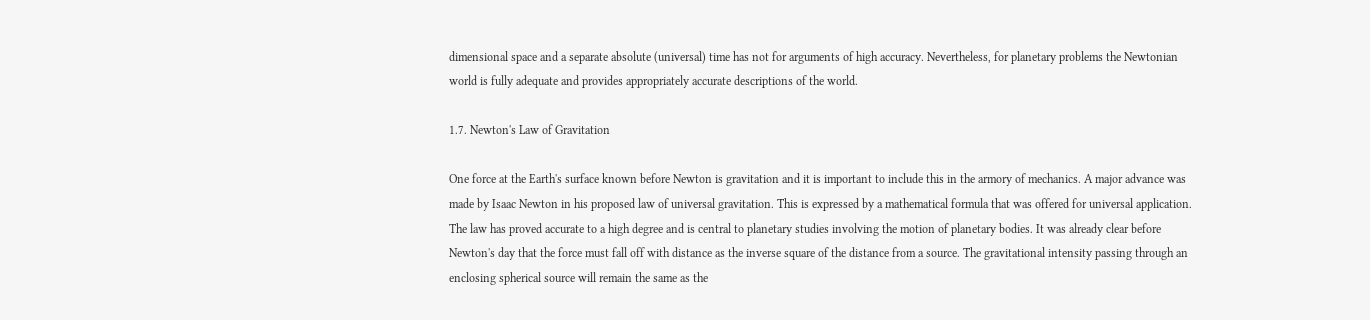dimensional space and a separate absolute (universal) time has not for arguments of high accuracy. Nevertheless, for planetary problems the Newtonian world is fully adequate and provides appropriately accurate descriptions of the world.

1.7. Newton's Law of Gravitation

One force at the Earth's surface known before Newton is gravitation and it is important to include this in the armory of mechanics. A major advance was made by Isaac Newton in his proposed law of universal gravitation. This is expressed by a mathematical formula that was offered for universal application. The law has proved accurate to a high degree and is central to planetary studies involving the motion of planetary bodies. It was already clear before Newton's day that the force must fall off with distance as the inverse square of the distance from a source. The gravitational intensity passing through an enclosing spherical source will remain the same as the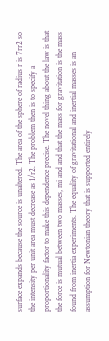surface expands because the source is unaltered. The area of the sphere of radius r is 7rr2 so the intensity per unit area must decrease as 1/r2. The problem then is to specify a proportionality factor to make this dependence precise. The novel thing about the law is that the force is mutual between two masses, mi and and that the mass for gravitation is the mass found from inertia experiments. The equality of gravitational and inertial masses is an assumption for Newtonian theory that is supported entirely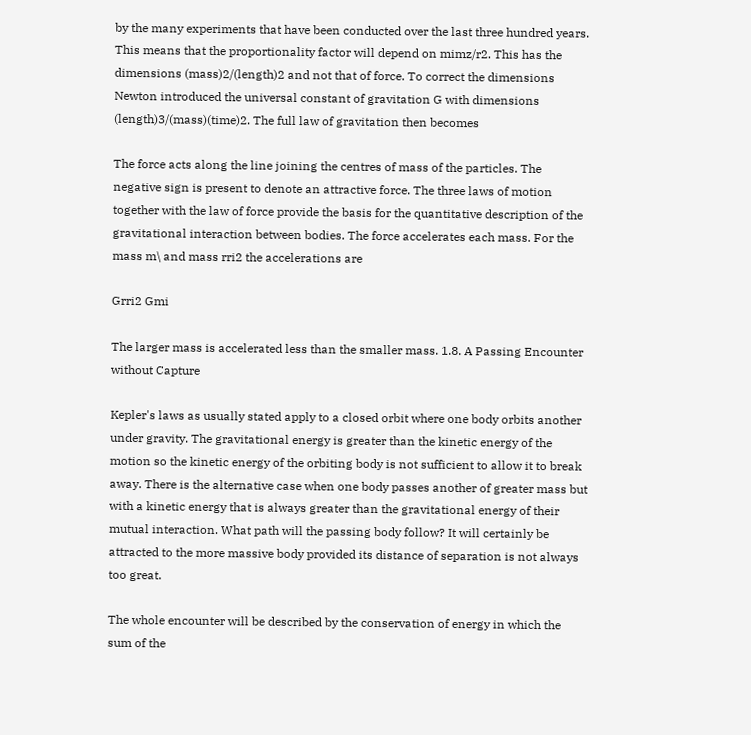by the many experiments that have been conducted over the last three hundred years. This means that the proportionality factor will depend on mimz/r2. This has the dimensions (mass)2/(length)2 and not that of force. To correct the dimensions Newton introduced the universal constant of gravitation G with dimensions (length)3/(mass)(time)2. The full law of gravitation then becomes

The force acts along the line joining the centres of mass of the particles. The negative sign is present to denote an attractive force. The three laws of motion together with the law of force provide the basis for the quantitative description of the gravitational interaction between bodies. The force accelerates each mass. For the mass m\ and mass rri2 the accelerations are

Grri2 Gmi

The larger mass is accelerated less than the smaller mass. 1.8. A Passing Encounter without Capture

Kepler's laws as usually stated apply to a closed orbit where one body orbits another under gravity. The gravitational energy is greater than the kinetic energy of the motion so the kinetic energy of the orbiting body is not sufficient to allow it to break away. There is the alternative case when one body passes another of greater mass but with a kinetic energy that is always greater than the gravitational energy of their mutual interaction. What path will the passing body follow? It will certainly be attracted to the more massive body provided its distance of separation is not always too great.

The whole encounter will be described by the conservation of energy in which the sum of the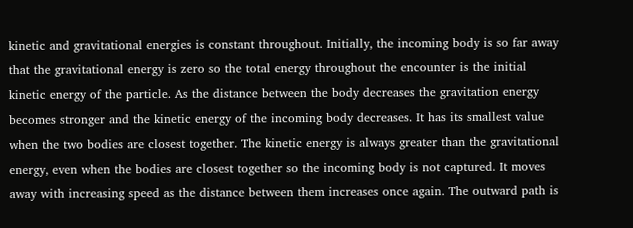kinetic and gravitational energies is constant throughout. Initially, the incoming body is so far away that the gravitational energy is zero so the total energy throughout the encounter is the initial kinetic energy of the particle. As the distance between the body decreases the gravitation energy becomes stronger and the kinetic energy of the incoming body decreases. It has its smallest value when the two bodies are closest together. The kinetic energy is always greater than the gravitational energy, even when the bodies are closest together so the incoming body is not captured. It moves away with increasing speed as the distance between them increases once again. The outward path is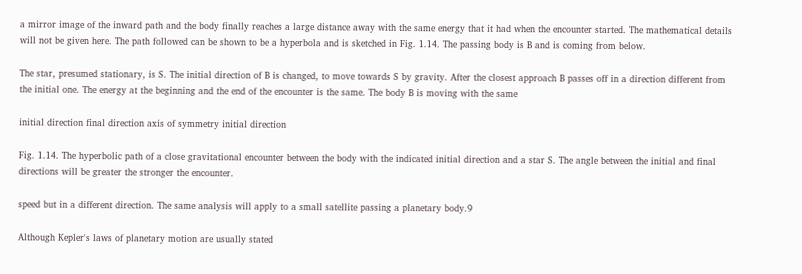a mirror image of the inward path and the body finally reaches a large distance away with the same energy that it had when the encounter started. The mathematical details will not be given here. The path followed can be shown to be a hyperbola and is sketched in Fig. 1.14. The passing body is B and is coming from below.

The star, presumed stationary, is S. The initial direction of B is changed, to move towards S by gravity. After the closest approach B passes off in a direction different from the initial one. The energy at the beginning and the end of the encounter is the same. The body B is moving with the same

initial direction final direction axis of symmetry initial direction

Fig. 1.14. The hyperbolic path of a close gravitational encounter between the body with the indicated initial direction and a star S. The angle between the initial and final directions will be greater the stronger the encounter.

speed but in a different direction. The same analysis will apply to a small satellite passing a planetary body.9

Although Kepler's laws of planetary motion are usually stated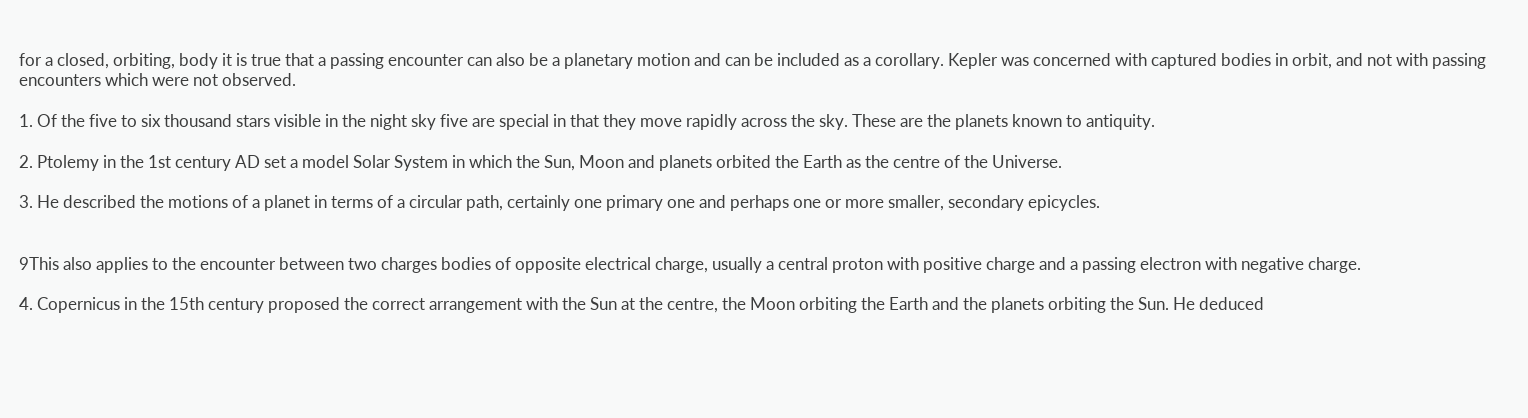for a closed, orbiting, body it is true that a passing encounter can also be a planetary motion and can be included as a corollary. Kepler was concerned with captured bodies in orbit, and not with passing encounters which were not observed.

1. Of the five to six thousand stars visible in the night sky five are special in that they move rapidly across the sky. These are the planets known to antiquity.

2. Ptolemy in the 1st century AD set a model Solar System in which the Sun, Moon and planets orbited the Earth as the centre of the Universe.

3. He described the motions of a planet in terms of a circular path, certainly one primary one and perhaps one or more smaller, secondary epicycles.


9This also applies to the encounter between two charges bodies of opposite electrical charge, usually a central proton with positive charge and a passing electron with negative charge.

4. Copernicus in the 15th century proposed the correct arrangement with the Sun at the centre, the Moon orbiting the Earth and the planets orbiting the Sun. He deduced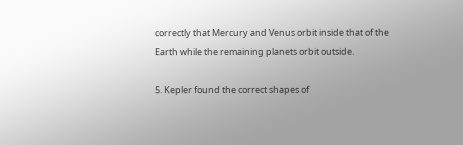correctly that Mercury and Venus orbit inside that of the Earth while the remaining planets orbit outside.

5. Kepler found the correct shapes of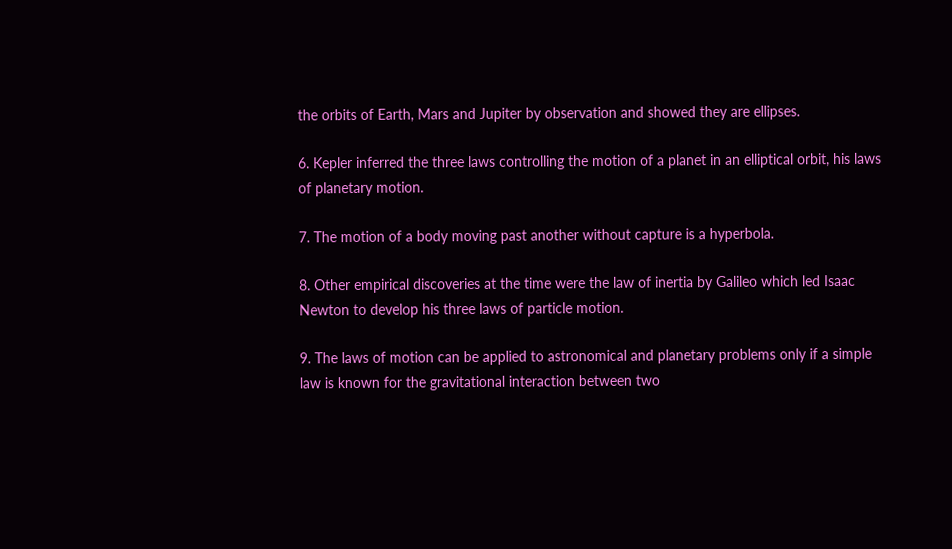the orbits of Earth, Mars and Jupiter by observation and showed they are ellipses.

6. Kepler inferred the three laws controlling the motion of a planet in an elliptical orbit, his laws of planetary motion.

7. The motion of a body moving past another without capture is a hyperbola.

8. Other empirical discoveries at the time were the law of inertia by Galileo which led Isaac Newton to develop his three laws of particle motion.

9. The laws of motion can be applied to astronomical and planetary problems only if a simple law is known for the gravitational interaction between two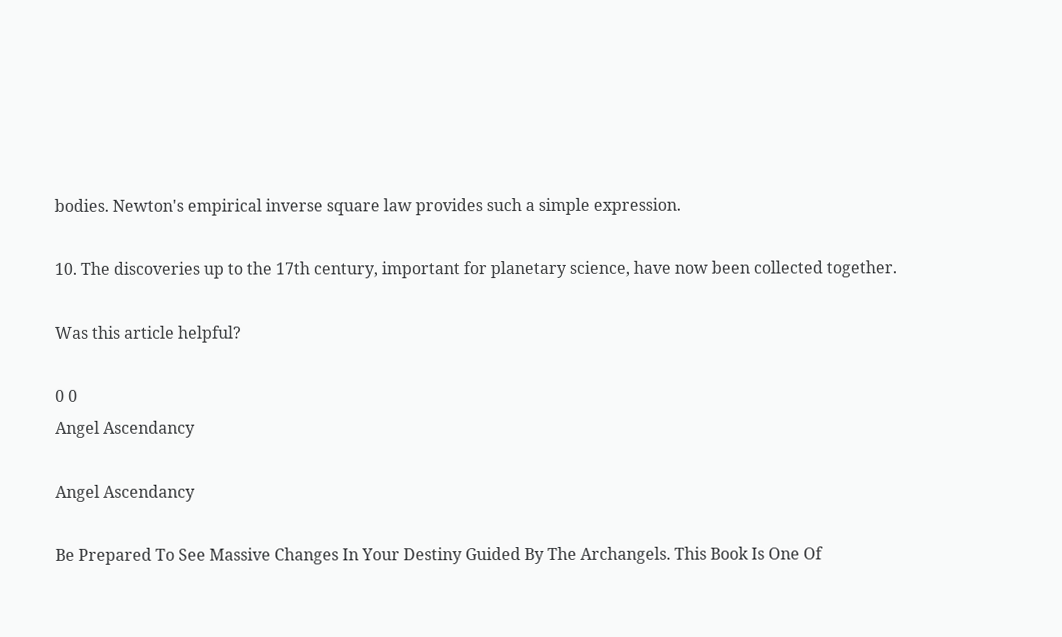bodies. Newton's empirical inverse square law provides such a simple expression.

10. The discoveries up to the 17th century, important for planetary science, have now been collected together.

Was this article helpful?

0 0
Angel Ascendancy

Angel Ascendancy

Be Prepared To See Massive Changes In Your Destiny Guided By The Archangels. This Book Is One Of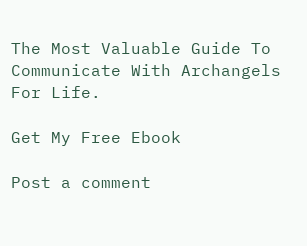The Most Valuable Guide To Communicate With Archangels For Life.

Get My Free Ebook

Post a comment